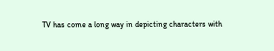TV has come a long way in depicting characters with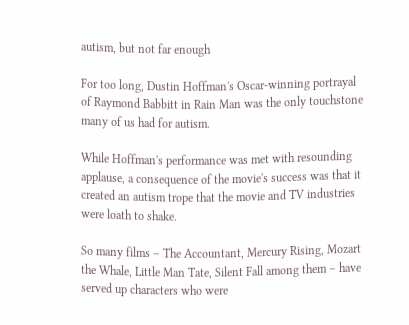autism, but not far enough

For too long, Dustin Hoffman's Oscar-winning portrayal of Raymond Babbitt in Rain Man was the only touchstone many of us had for autism.

While Hoffman's performance was met with resounding applause, a consequence of the movie's success was that it created an autism trope that the movie and TV industries were loath to shake.

So many films – The Accountant, Mercury Rising, Mozart the Whale, Little Man Tate, Silent Fall among them – have served up characters who were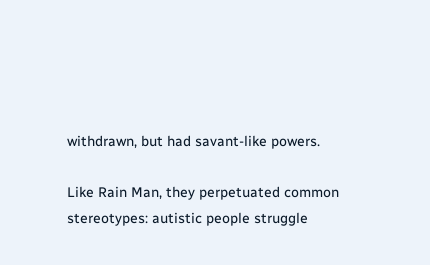withdrawn, but had savant-like powers.

Like Rain Man, they perpetuated common stereotypes: autistic people struggle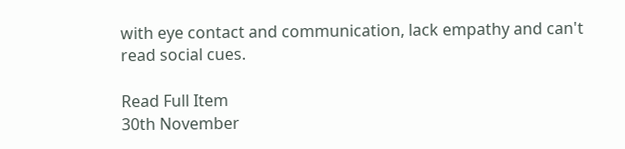with eye contact and communication, lack empathy and can't read social cues.

Read Full Item
30th November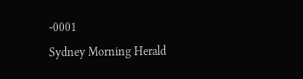-0001
Sydney Morning Herald